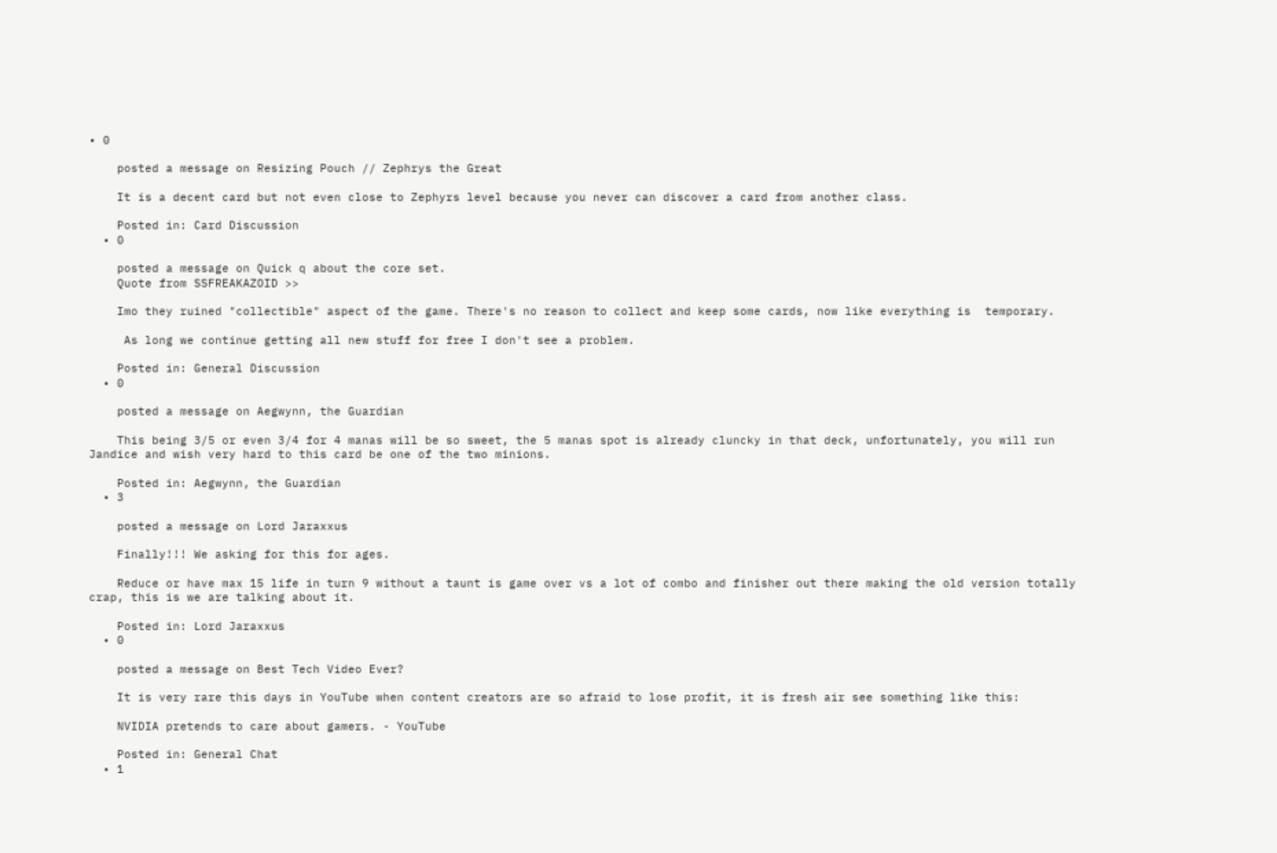• 0

    posted a message on Resizing Pouch // Zephrys the Great

    It is a decent card but not even close to Zephyrs level because you never can discover a card from another class.

    Posted in: Card Discussion
  • 0

    posted a message on Quick q about the core set.
    Quote from SSFREAKAZOID >>

    Imo they ruined "collectible" aspect of the game. There's no reason to collect and keep some cards, now like everything is  temporary.

     As long we continue getting all new stuff for free I don't see a problem.

    Posted in: General Discussion
  • 0

    posted a message on Aegwynn, the Guardian

    This being 3/5 or even 3/4 for 4 manas will be so sweet, the 5 manas spot is already cluncky in that deck, unfortunately, you will run Jandice and wish very hard to this card be one of the two minions.

    Posted in: Aegwynn, the Guardian
  • 3

    posted a message on Lord Jaraxxus

    Finally!!! We asking for this for ages.

    Reduce or have max 15 life in turn 9 without a taunt is game over vs a lot of combo and finisher out there making the old version totally crap, this is we are talking about it.

    Posted in: Lord Jaraxxus
  • 0

    posted a message on Best Tech Video Ever?

    It is very rare this days in YouTube when content creators are so afraid to lose profit, it is fresh air see something like this:

    NVIDIA pretends to care about gamers. - YouTube

    Posted in: General Chat
  • 1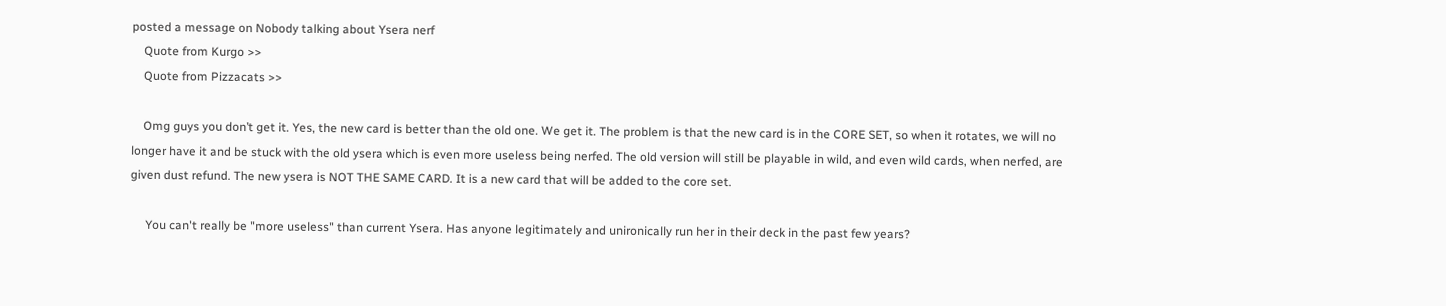posted a message on Nobody talking about Ysera nerf
    Quote from Kurgo >>
    Quote from Pizzacats >>

    Omg guys you don’t get it. Yes, the new card is better than the old one. We get it. The problem is that the new card is in the CORE SET, so when it rotates, we will no longer have it and be stuck with the old ysera which is even more useless being nerfed. The old version will still be playable in wild, and even wild cards, when nerfed, are given dust refund. The new ysera is NOT THE SAME CARD. It is a new card that will be added to the core set.

     You can't really be "more useless" than current Ysera. Has anyone legitimately and unironically run her in their deck in the past few years?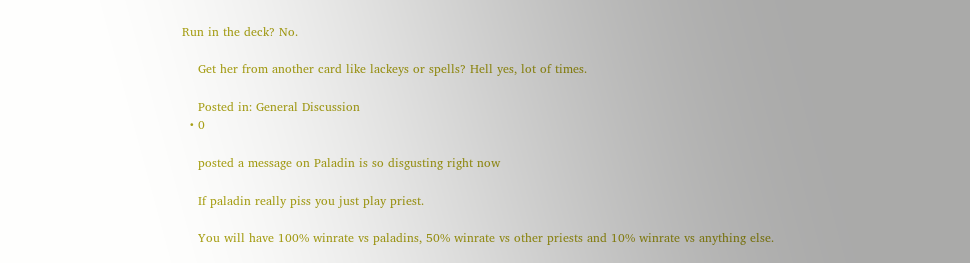Run in the deck? No.

    Get her from another card like lackeys or spells? Hell yes, lot of times.

    Posted in: General Discussion
  • 0

    posted a message on Paladin is so disgusting right now

    If paladin really piss you just play priest.

    You will have 100% winrate vs paladins, 50% winrate vs other priests and 10% winrate vs anything else.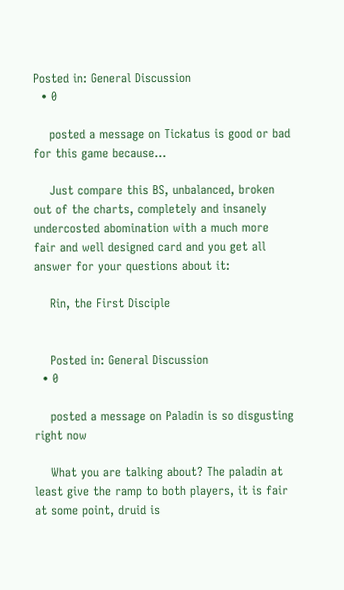Posted in: General Discussion
  • 0

    posted a message on Tickatus is good or bad for this game because...

    Just compare this BS, unbalanced, broken out of the charts, completely and insanely undercosted abomination with a much more fair and well designed card and you get all answer for your questions about it:

    Rin, the First Disciple


    Posted in: General Discussion
  • 0

    posted a message on Paladin is so disgusting right now

    What you are talking about? The paladin at least give the ramp to both players, it is fair at some point, druid is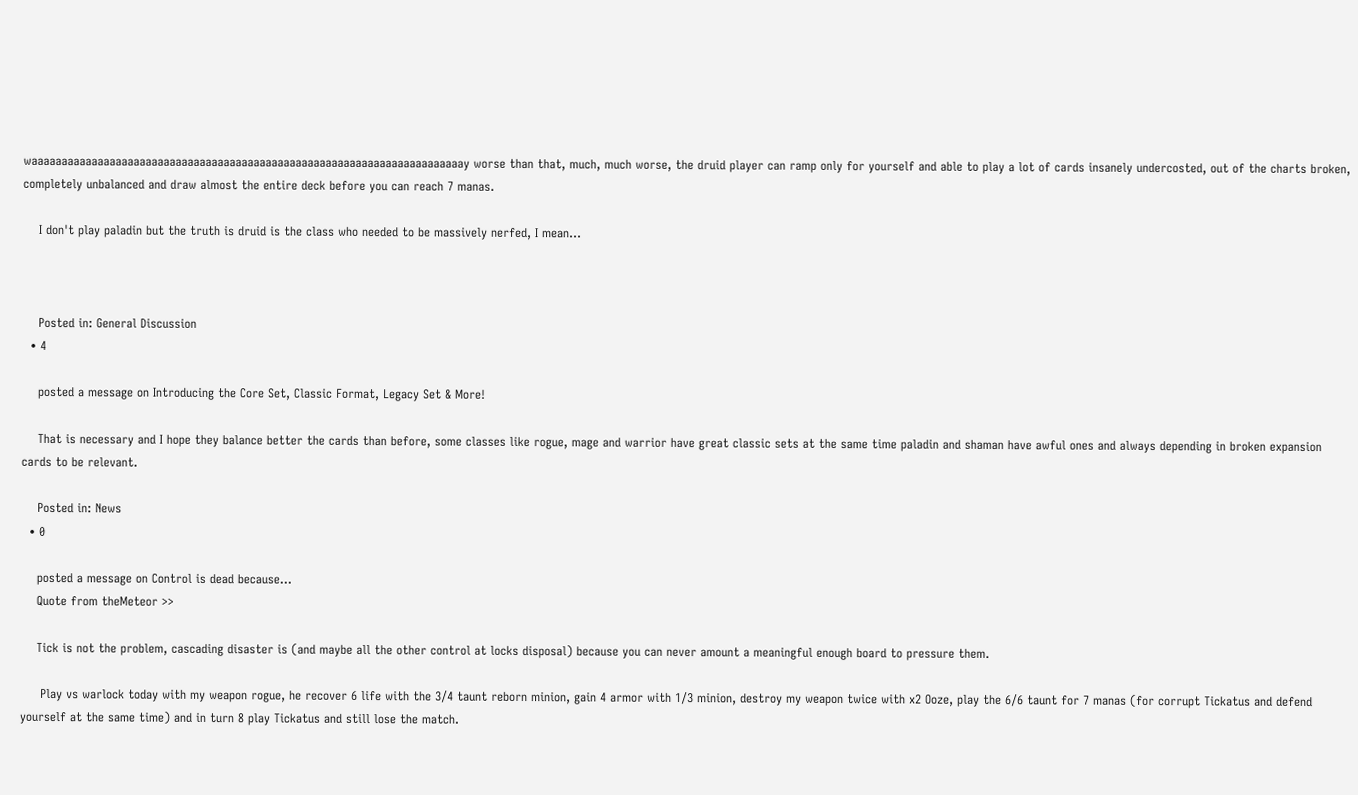waaaaaaaaaaaaaaaaaaaaaaaaaaaaaaaaaaaaaaaaaaaaaaaaaaaaaaaaaaaaaaaaaaaaaaaay worse than that, much, much worse, the druid player can ramp only for yourself and able to play a lot of cards insanely undercosted, out of the charts broken, completely unbalanced and draw almost the entire deck before you can reach 7 manas.

    I don't play paladin but the truth is druid is the class who needed to be massively nerfed, I mean...



    Posted in: General Discussion
  • 4

    posted a message on Introducing the Core Set, Classic Format, Legacy Set & More!

    That is necessary and I hope they balance better the cards than before, some classes like rogue, mage and warrior have great classic sets at the same time paladin and shaman have awful ones and always depending in broken expansion cards to be relevant.

    Posted in: News
  • 0

    posted a message on Control is dead because...
    Quote from theMeteor >>

    Tick is not the problem, cascading disaster is (and maybe all the other control at locks disposal) because you can never amount a meaningful enough board to pressure them.

     Play vs warlock today with my weapon rogue, he recover 6 life with the 3/4 taunt reborn minion, gain 4 armor with 1/3 minion, destroy my weapon twice with x2 Ooze, play the 6/6 taunt for 7 manas (for corrupt Tickatus and defend yourself at the same time) and in turn 8 play Tickatus and still lose the match.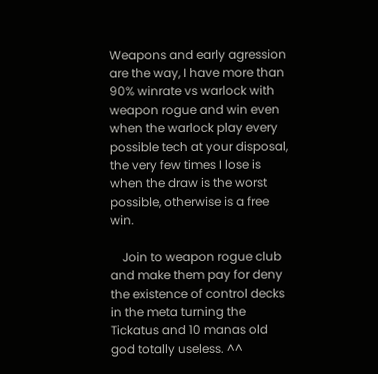Weapons and early agression are the way, I have more than 90% winrate vs warlock with weapon rogue and win even when the warlock play every possible tech at your disposal, the very few times I lose is when the draw is the worst possible, otherwise is a free win.

    Join to weapon rogue club and make them pay for deny the existence of control decks in the meta turning the Tickatus and 10 manas old god totally useless. ^^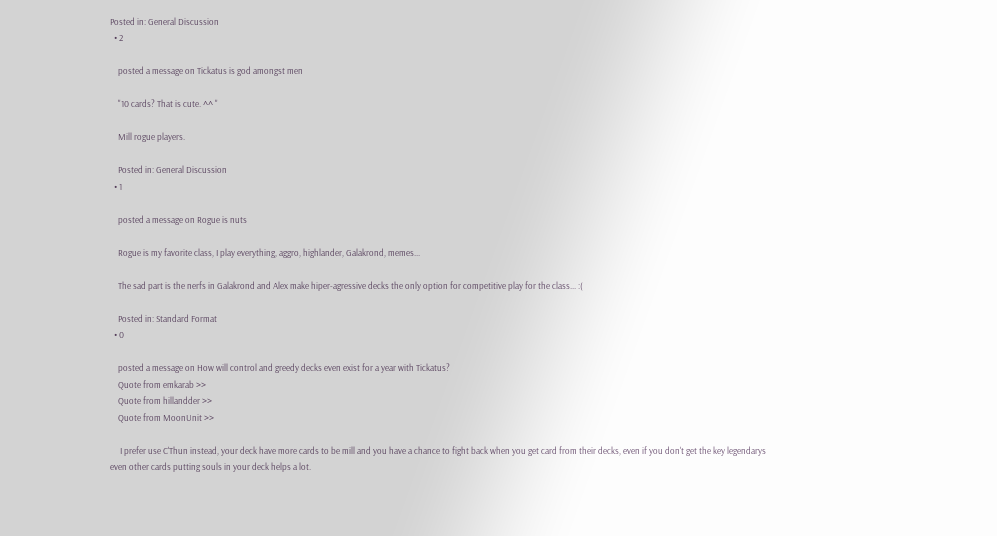Posted in: General Discussion
  • 2

    posted a message on Tickatus is god amongst men

    "10 cards? That is cute. ^^ "

    Mill rogue players.

    Posted in: General Discussion
  • 1

    posted a message on Rogue is nuts

    Rogue is my favorite class, I play everything, aggro, highlander, Galakrond, memes...

    The sad part is the nerfs in Galakrond and Alex make hiper-agressive decks the only option for competitive play for the class... :(

    Posted in: Standard Format
  • 0

    posted a message on How will control and greedy decks even exist for a year with Tickatus?
    Quote from emkarab >>
    Quote from hillandder >>
    Quote from MoonUnit >>

     I prefer use C'Thun instead, your deck have more cards to be mill and you have a chance to fight back when you get card from their decks, even if you don't get the key legendarys even other cards putting souls in your deck helps a lot.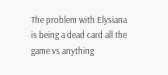The problem with Elysiana is being a dead card all the game vs anything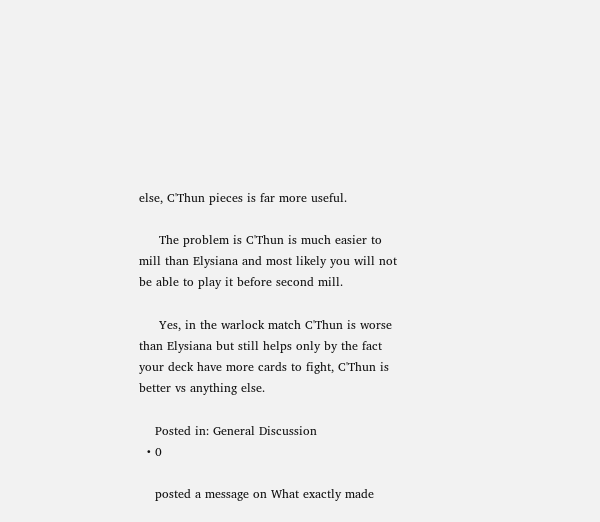else, C'Thun pieces is far more useful.

     The problem is C'Thun is much easier to mill than Elysiana and most likely you will not be able to play it before second mill.

     Yes, in the warlock match C'Thun is worse than Elysiana but still helps only by the fact your deck have more cards to fight, C'Thun is better vs anything else.

    Posted in: General Discussion
  • 0

    posted a message on What exactly made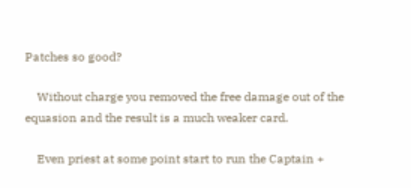Patches so good?

    Without charge you removed the free damage out of the equasion and the result is a much weaker card.

    Even priest at some point start to run the Captain +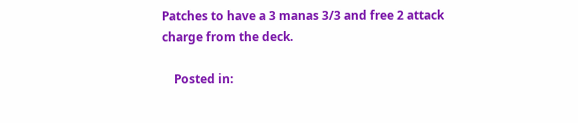Patches to have a 3 manas 3/3 and free 2 attack charge from the deck.

    Posted in: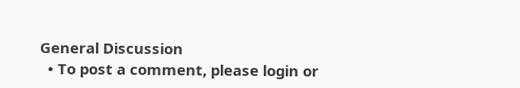General Discussion
  • To post a comment, please login or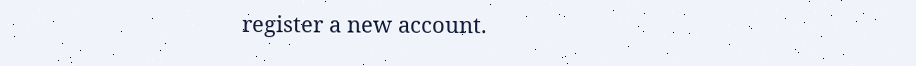register a new account.